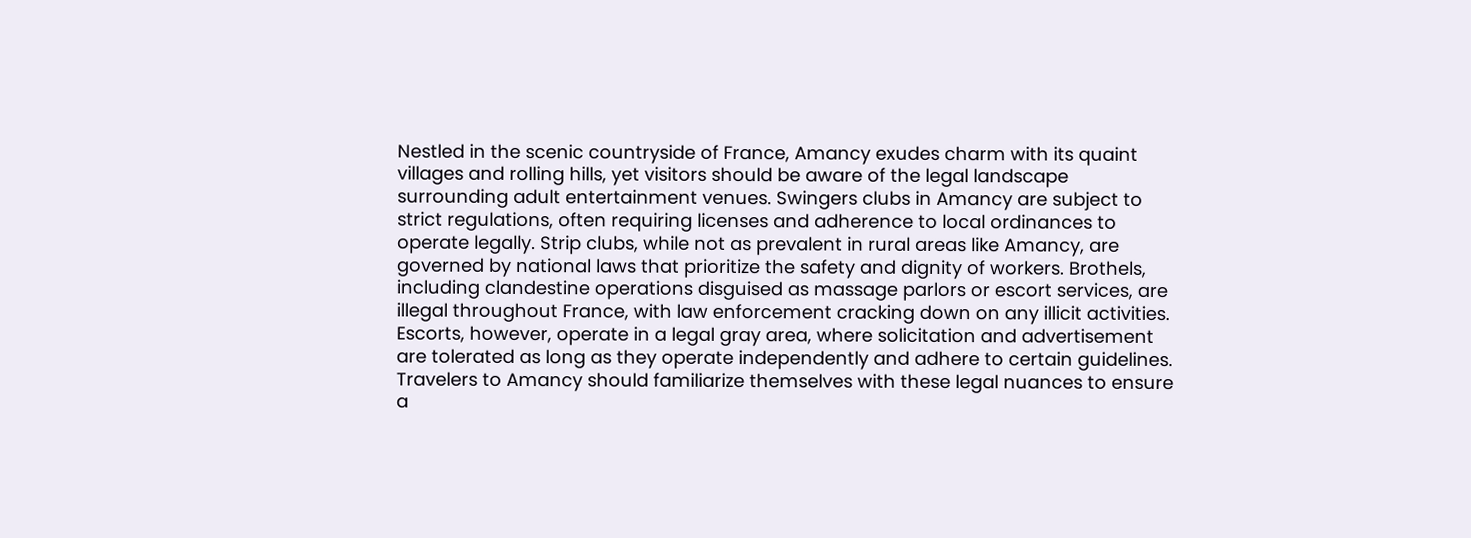Nestled in the scenic countryside of France, Amancy exudes charm with its quaint villages and rolling hills, yet visitors should be aware of the legal landscape surrounding adult entertainment venues. Swingers clubs in Amancy are subject to strict regulations, often requiring licenses and adherence to local ordinances to operate legally. Strip clubs, while not as prevalent in rural areas like Amancy, are governed by national laws that prioritize the safety and dignity of workers. Brothels, including clandestine operations disguised as massage parlors or escort services, are illegal throughout France, with law enforcement cracking down on any illicit activities. Escorts, however, operate in a legal gray area, where solicitation and advertisement are tolerated as long as they operate independently and adhere to certain guidelines. Travelers to Amancy should familiarize themselves with these legal nuances to ensure a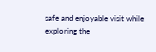safe and enjoyable visit while exploring the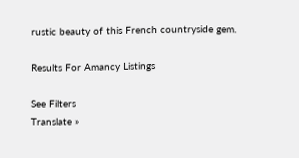rustic beauty of this French countryside gem.

Results For Amancy Listings

See Filters
Translate »